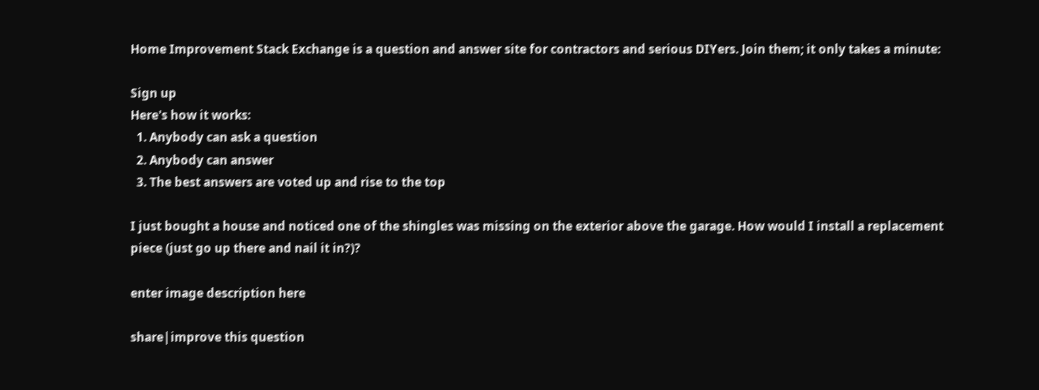Home Improvement Stack Exchange is a question and answer site for contractors and serious DIYers. Join them; it only takes a minute:

Sign up
Here's how it works:
  1. Anybody can ask a question
  2. Anybody can answer
  3. The best answers are voted up and rise to the top

I just bought a house and noticed one of the shingles was missing on the exterior above the garage. How would I install a replacement piece (just go up there and nail it in?)?

enter image description here

share|improve this question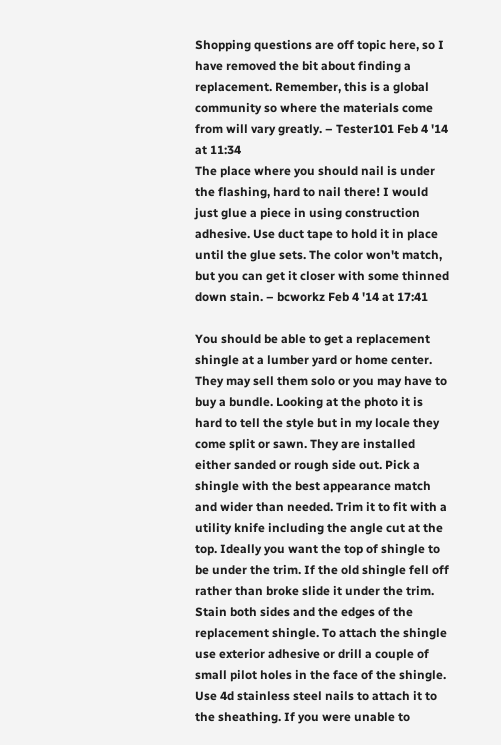Shopping questions are off topic here, so I have removed the bit about finding a replacement. Remember, this is a global community so where the materials come from will vary greatly. – Tester101 Feb 4 '14 at 11:34
The place where you should nail is under the flashing, hard to nail there! I would just glue a piece in using construction adhesive. Use duct tape to hold it in place until the glue sets. The color won't match, but you can get it closer with some thinned down stain. – bcworkz Feb 4 '14 at 17:41

You should be able to get a replacement shingle at a lumber yard or home center. They may sell them solo or you may have to buy a bundle. Looking at the photo it is hard to tell the style but in my locale they come split or sawn. They are installed either sanded or rough side out. Pick a shingle with the best appearance match and wider than needed. Trim it to fit with a utility knife including the angle cut at the top. Ideally you want the top of shingle to be under the trim. If the old shingle fell off rather than broke slide it under the trim. Stain both sides and the edges of the replacement shingle. To attach the shingle use exterior adhesive or drill a couple of small pilot holes in the face of the shingle. Use 4d stainless steel nails to attach it to the sheathing. If you were unable to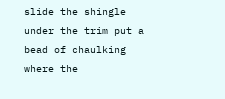slide the shingle under the trim put a bead of chaulking where the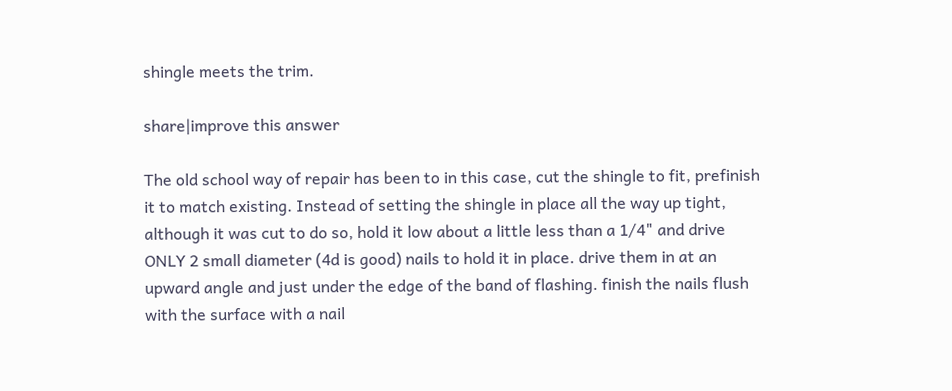shingle meets the trim.

share|improve this answer

The old school way of repair has been to in this case, cut the shingle to fit, prefinish it to match existing. Instead of setting the shingle in place all the way up tight, although it was cut to do so, hold it low about a little less than a 1/4" and drive ONLY 2 small diameter (4d is good) nails to hold it in place. drive them in at an upward angle and just under the edge of the band of flashing. finish the nails flush with the surface with a nail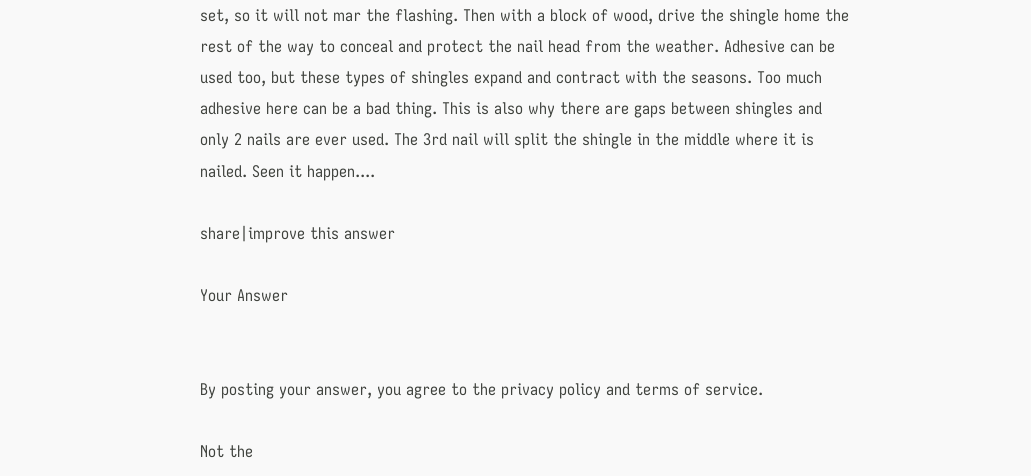set, so it will not mar the flashing. Then with a block of wood, drive the shingle home the rest of the way to conceal and protect the nail head from the weather. Adhesive can be used too, but these types of shingles expand and contract with the seasons. Too much adhesive here can be a bad thing. This is also why there are gaps between shingles and only 2 nails are ever used. The 3rd nail will split the shingle in the middle where it is nailed. Seen it happen....

share|improve this answer

Your Answer


By posting your answer, you agree to the privacy policy and terms of service.

Not the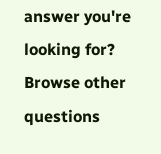answer you're looking for? Browse other questions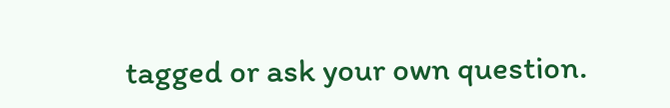tagged or ask your own question.